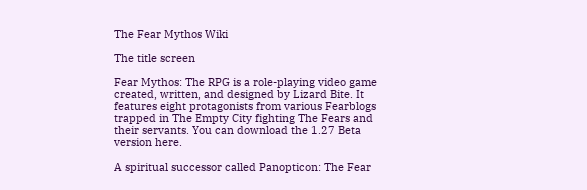The Fear Mythos Wiki

The title screen

Fear Mythos: The RPG is a role-playing video game created, written, and designed by Lizard Bite. It features eight protagonists from various Fearblogs trapped in The Empty City fighting The Fears and their servants. You can download the 1.27 Beta version here.

A spiritual successor called Panopticon: The Fear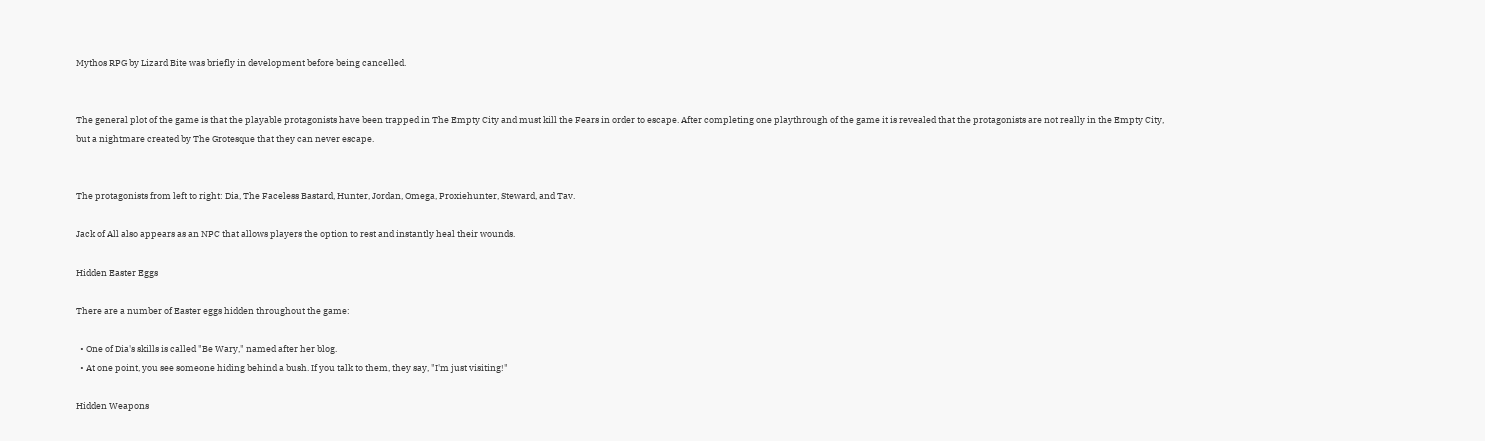Mythos RPG by Lizard Bite was briefly in development before being cancelled.


The general plot of the game is that the playable protagonists have been trapped in The Empty City and must kill the Fears in order to escape. After completing one playthrough of the game it is revealed that the protagonists are not really in the Empty City, but a nightmare created by The Grotesque that they can never escape.


The protagonists from left to right: Dia, The Faceless Bastard, Hunter, Jordan, Omega, Proxiehunter, Steward, and Tav.

Jack of All also appears as an NPC that allows players the option to rest and instantly heal their wounds.

Hidden Easter Eggs

There are a number of Easter eggs hidden throughout the game:

  • One of Dia's skills is called "Be Wary," named after her blog.
  • At one point, you see someone hiding behind a bush. If you talk to them, they say, "I'm just visiting!"

Hidden Weapons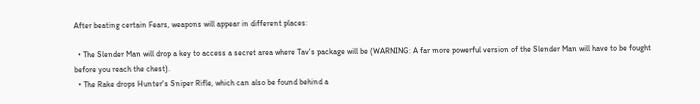After beating certain Fears, weapons will appear in different places:

  • The Slender Man will drop a key to access a secret area where Tav's package will be (WARNING: A far more powerful version of the Slender Man will have to be fought before you reach the chest).
  • The Rake drops Hunter's Sniper Rifle, which can also be found behind a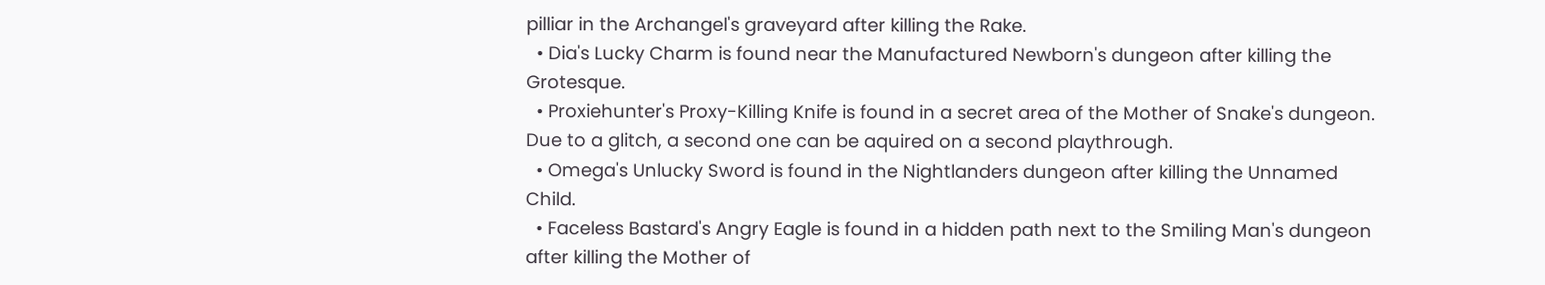pilliar in the Archangel's graveyard after killing the Rake.
  • Dia's Lucky Charm is found near the Manufactured Newborn's dungeon after killing the Grotesque.
  • Proxiehunter's Proxy-Killing Knife is found in a secret area of the Mother of Snake's dungeon. Due to a glitch, a second one can be aquired on a second playthrough.
  • Omega's Unlucky Sword is found in the Nightlanders dungeon after killing the Unnamed Child.
  • Faceless Bastard's Angry Eagle is found in a hidden path next to the Smiling Man's dungeon after killing the Mother of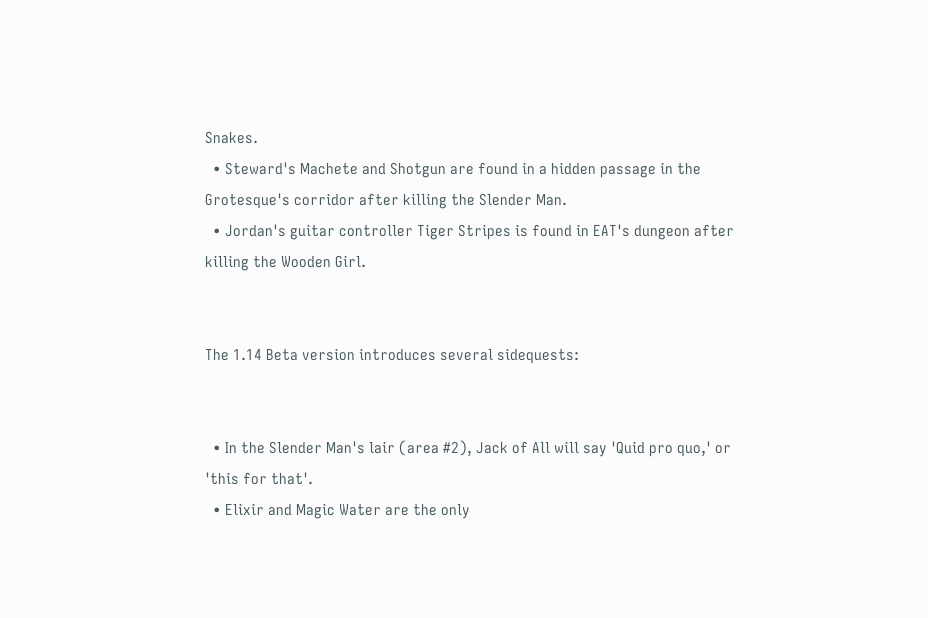Snakes.
  • Steward's Machete and Shotgun are found in a hidden passage in the Grotesque's corridor after killing the Slender Man.
  • Jordan's guitar controller Tiger Stripes is found in EAT's dungeon after killing the Wooden Girl.


The 1.14 Beta version introduces several sidequests:


  • In the Slender Man's lair (area #2), Jack of All will say 'Quid pro quo,' or 'this for that'.
  • Elixir and Magic Water are the only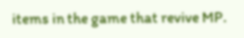items in the game that revive MP.